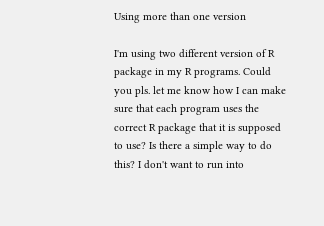Using more than one version

I'm using two different version of R package in my R programs. Could you pls. let me know how I can make sure that each program uses the correct R package that it is supposed to use? Is there a simple way to do this? I don't want to run into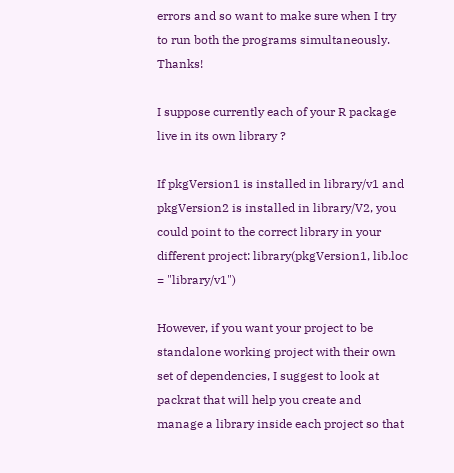errors and so want to make sure when I try to run both the programs simultaneously. Thanks!

I suppose currently each of your R package live in its own library ?

If pkgVersion1 is installed in library/v1 and pkgVersion2 is installed in library/V2, you could point to the correct library in your different project: library(pkgVersion1, lib.loc = "library/v1")

However, if you want your project to be standalone working project with their own set of dependencies, I suggest to look at packrat that will help you create and manage a library inside each project so that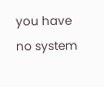you have no system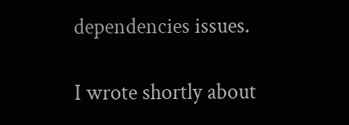dependencies issues.

I wrote shortly about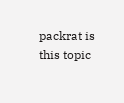packrat is this topic